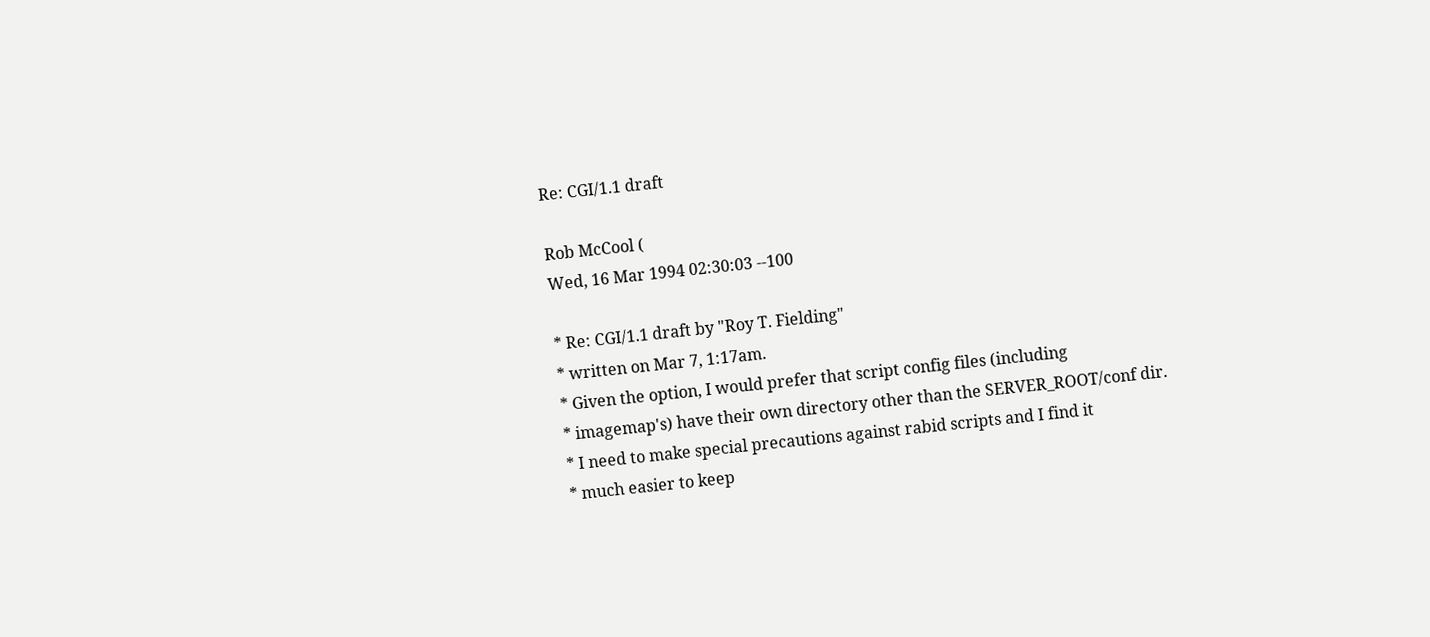Re: CGI/1.1 draft

Rob McCool (
Wed, 16 Mar 1994 02:30:03 --100

* Re: CGI/1.1 draft by "Roy T. Fielding"
* written on Mar 7, 1:17am.
* Given the option, I would prefer that script config files (including
* imagemap's) have their own directory other than the SERVER_ROOT/conf dir.
* I need to make special precautions against rabid scripts and I find it
* much easier to keep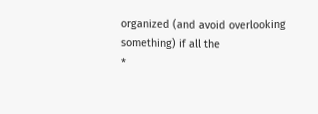organized (and avoid overlooking something) if all the
*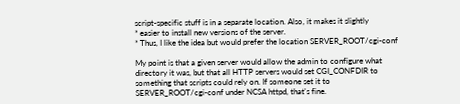script-specific stuff is in a separate location. Also, it makes it slightly
* easier to install new versions of the server.
* Thus, I like the idea but would prefer the location SERVER_ROOT/cgi-conf

My point is that a given server would allow the admin to configure what
directory it was, but that all HTTP servers would set CGI_CONFDIR to
something that scripts could rely on. If someone set it to
SERVER_ROOT/cgi-conf under NCSA httpd, that's fine.